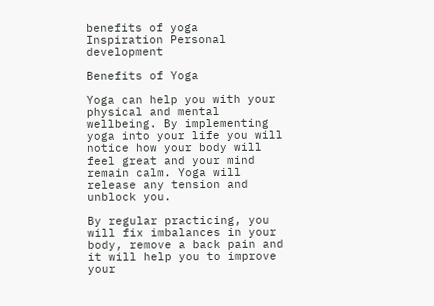benefits of yoga
Inspiration Personal development

Benefits of Yoga

Yoga can help you with your physical and mental wellbeing. By implementing yoga into your life you will notice how your body will feel great and your mind remain calm. Yoga will release any tension and unblock you.

By regular practicing, you will fix imbalances in your body, remove a back pain and it will help you to improve your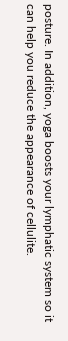posture. In addition, yoga boosts your lymphatic system so it can help you reduce the appearance of cellulite.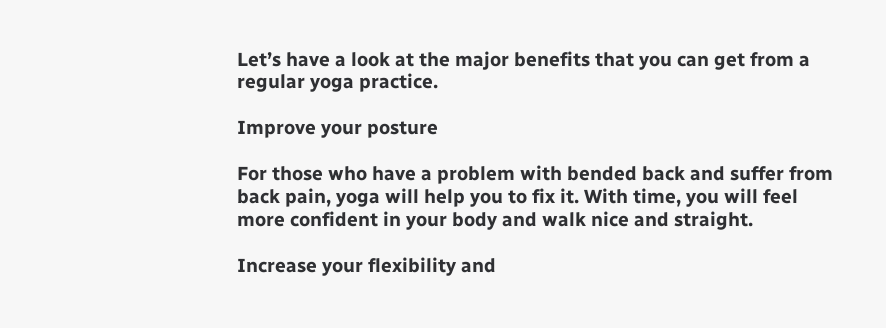Let’s have a look at the major benefits that you can get from a regular yoga practice.

Improve your posture

For those who have a problem with bended back and suffer from back pain, yoga will help you to fix it. With time, you will feel more confident in your body and walk nice and straight.

Increase your flexibility and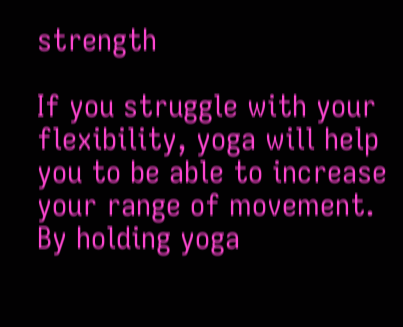strength

If you struggle with your flexibility, yoga will help you to be able to increase your range of movement. By holding yoga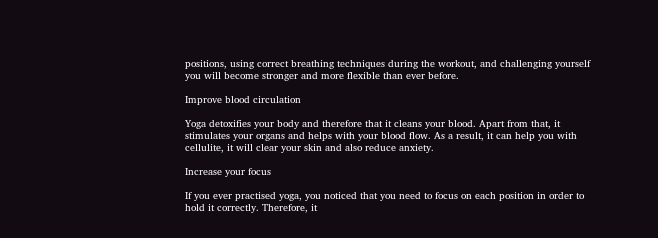positions, using correct breathing techniques during the workout, and challenging yourself you will become stronger and more flexible than ever before.

Improve blood circulation

Yoga detoxifies your body and therefore that it cleans your blood. Apart from that, it stimulates your organs and helps with your blood flow. As a result, it can help you with cellulite, it will clear your skin and also reduce anxiety.

Increase your focus

If you ever practised yoga, you noticed that you need to focus on each position in order to hold it correctly. Therefore, it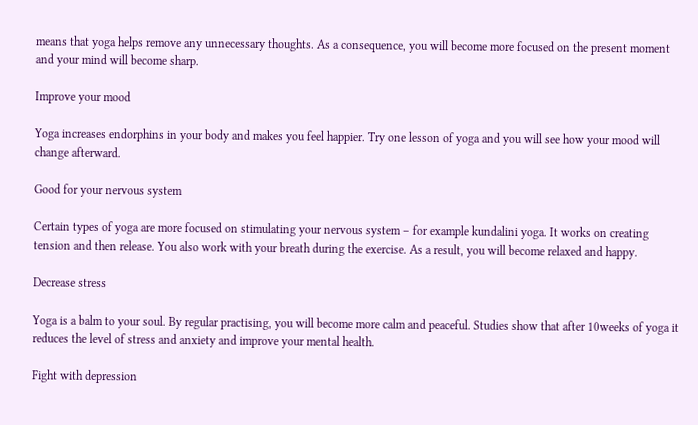means that yoga helps remove any unnecessary thoughts. As a consequence, you will become more focused on the present moment and your mind will become sharp.

Improve your mood

Yoga increases endorphins in your body and makes you feel happier. Try one lesson of yoga and you will see how your mood will change afterward.

Good for your nervous system

Certain types of yoga are more focused on stimulating your nervous system – for example kundalini yoga. It works on creating tension and then release. You also work with your breath during the exercise. As a result, you will become relaxed and happy.

Decrease stress

Yoga is a balm to your soul. By regular practising, you will become more calm and peaceful. Studies show that after 10weeks of yoga it reduces the level of stress and anxiety and improve your mental health.

Fight with depression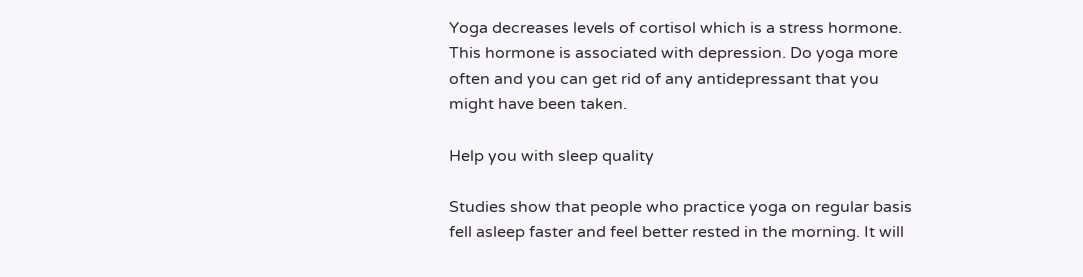Yoga decreases levels of cortisol which is a stress hormone. This hormone is associated with depression. Do yoga more often and you can get rid of any antidepressant that you might have been taken.

Help you with sleep quality

Studies show that people who practice yoga on regular basis fell asleep faster and feel better rested in the morning. It will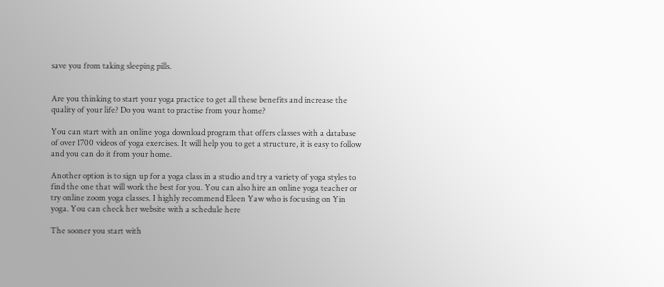save you from taking sleeping pills.


Are you thinking to start your yoga practice to get all these benefits and increase the quality of your life? Do you want to practise from your home?

You can start with an online yoga download program that offers classes with a database of over 1700 videos of yoga exercises. It will help you to get a structure, it is easy to follow and you can do it from your home.

Another option is to sign up for a yoga class in a studio and try a variety of yoga styles to find the one that will work the best for you. You can also hire an online yoga teacher or try online zoom yoga classes. I highly recommend Eleen Yaw who is focusing on Yin yoga. You can check her website with a schedule here

The sooner you start with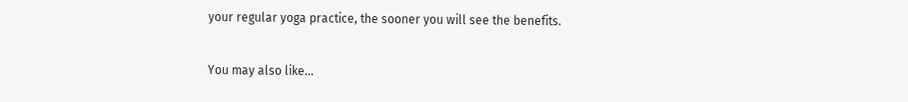your regular yoga practice, the sooner you will see the benefits.

You may also like...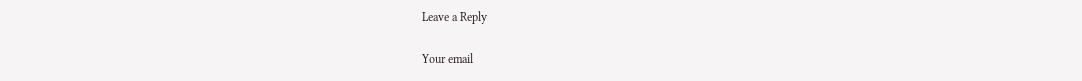Leave a Reply

Your email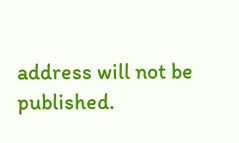address will not be published.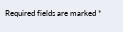Required fields are marked *